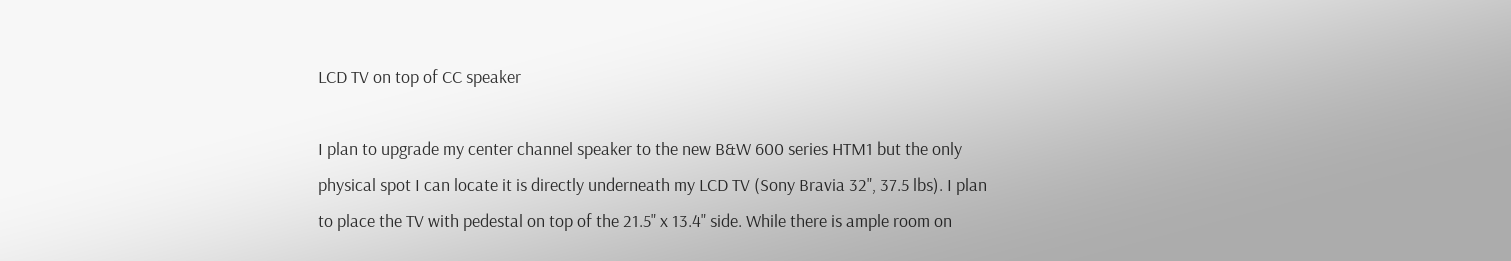LCD TV on top of CC speaker

I plan to upgrade my center channel speaker to the new B&W 600 series HTM1 but the only physical spot I can locate it is directly underneath my LCD TV (Sony Bravia 32", 37.5 lbs). I plan to place the TV with pedestal on top of the 21.5" x 13.4" side. While there is ample room on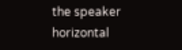the speaker horizontal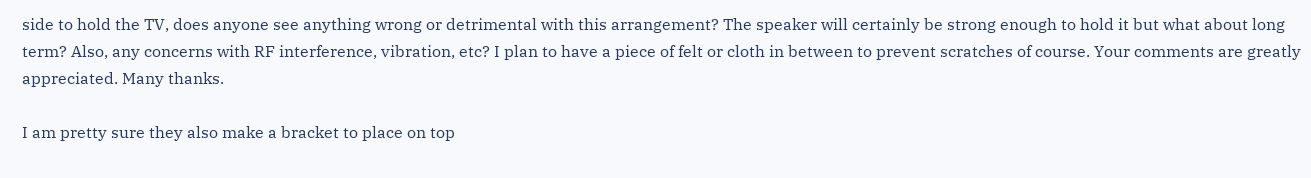side to hold the TV, does anyone see anything wrong or detrimental with this arrangement? The speaker will certainly be strong enough to hold it but what about long term? Also, any concerns with RF interference, vibration, etc? I plan to have a piece of felt or cloth in between to prevent scratches of course. Your comments are greatly appreciated. Many thanks.

I am pretty sure they also make a bracket to place on top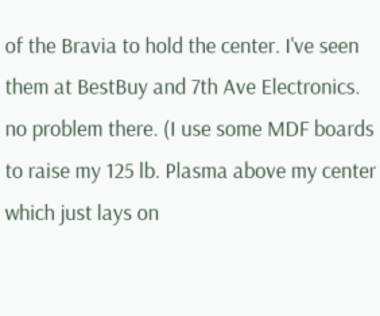of the Bravia to hold the center. I've seen them at BestBuy and 7th Ave Electronics.
no problem there. (I use some MDF boards to raise my 125 lb. Plasma above my center which just lays on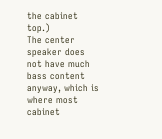the cabinet top.)
The center speaker does not have much bass content anyway, which is where most cabinet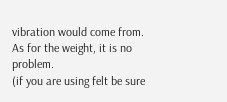vibration would come from.
As for the weight, it is no problem.
(if you are using felt be sure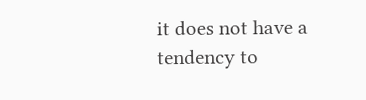it does not have a tendency to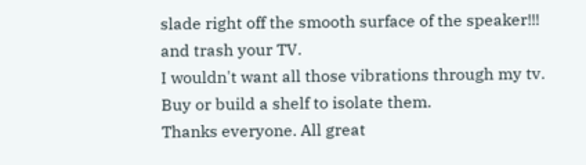slade right off the smooth surface of the speaker!!! and trash your TV.
I wouldn't want all those vibrations through my tv. Buy or build a shelf to isolate them.
Thanks everyone. All great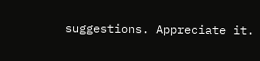suggestions. Appreciate it.